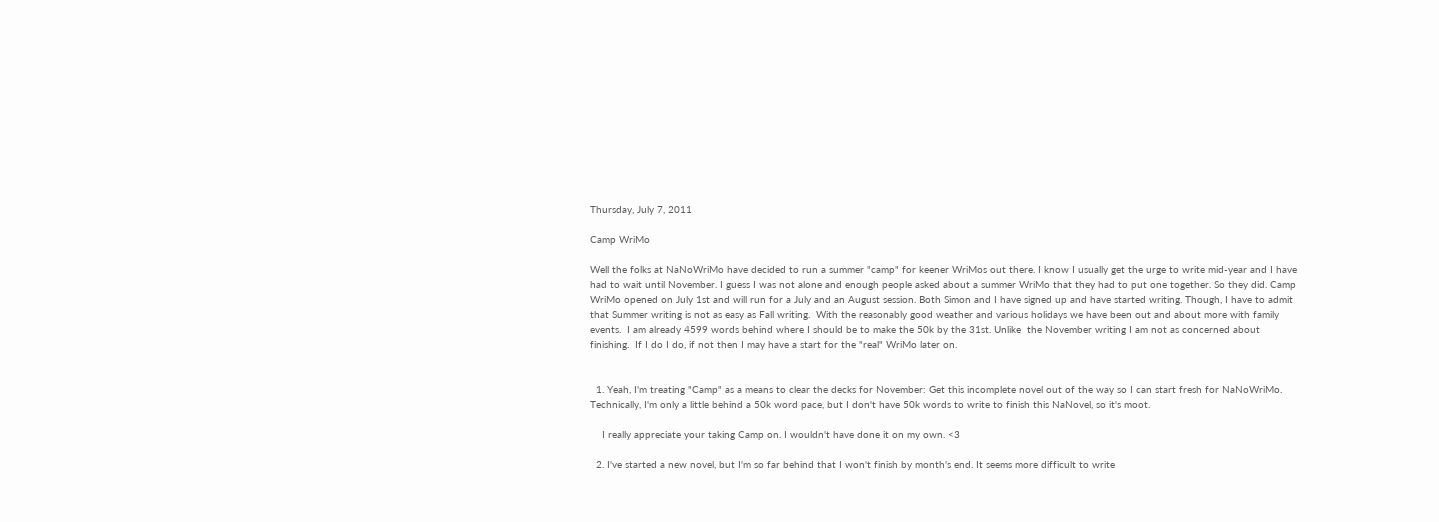Thursday, July 7, 2011

Camp WriMo

Well the folks at NaNoWriMo have decided to run a summer "camp" for keener WriMos out there. I know I usually get the urge to write mid-year and I have had to wait until November. I guess I was not alone and enough people asked about a summer WriMo that they had to put one together. So they did. Camp WriMo opened on July 1st and will run for a July and an August session. Both Simon and I have signed up and have started writing. Though, I have to admit that Summer writing is not as easy as Fall writing.  With the reasonably good weather and various holidays we have been out and about more with family events.  I am already 4599 words behind where I should be to make the 50k by the 31st. Unlike  the November writing I am not as concerned about finishing.  If I do I do, if not then I may have a start for the "real" WriMo later on.


  1. Yeah, I'm treating "Camp" as a means to clear the decks for November: Get this incomplete novel out of the way so I can start fresh for NaNoWriMo. Technically, I'm only a little behind a 50k word pace, but I don't have 50k words to write to finish this NaNovel, so it's moot.

    I really appreciate your taking Camp on. I wouldn't have done it on my own. <3

  2. I've started a new novel, but I'm so far behind that I won't finish by month's end. It seems more difficult to write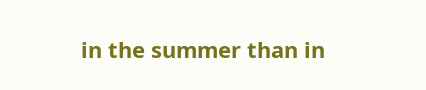in the summer than in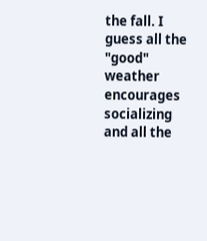the fall. I guess all the "good" weather encourages socializing and all the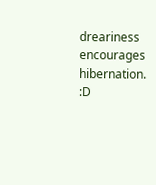dreariness encourages hibernation. :D